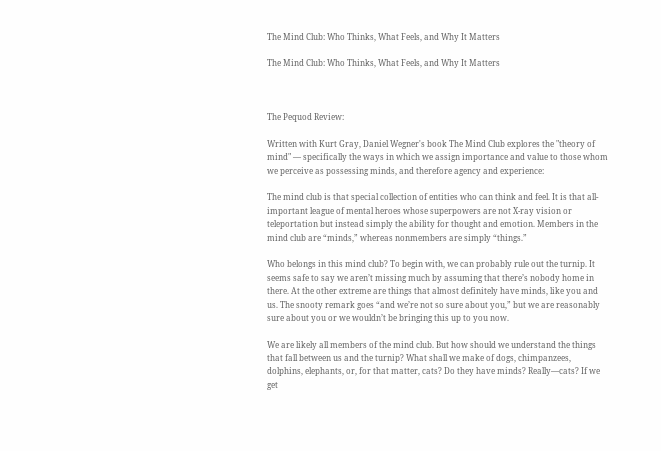The Mind Club: Who Thinks, What Feels, and Why It Matters

The Mind Club: Who Thinks, What Feels, and Why It Matters



The Pequod Review:

Written with Kurt Gray, Daniel Wegner's book The Mind Club explores the "theory of mind" — specifically the ways in which we assign importance and value to those whom we perceive as possessing minds, and therefore agency and experience:

The mind club is that special collection of entities who can think and feel. It is that all-important league of mental heroes whose superpowers are not X-ray vision or teleportation but instead simply the ability for thought and emotion. Members in the mind club are “minds,” whereas nonmembers are simply “things.”

Who belongs in this mind club? To begin with, we can probably rule out the turnip. It seems safe to say we aren’t missing much by assuming that there’s nobody home in there. At the other extreme are things that almost definitely have minds, like you and us. The snooty remark goes “and we’re not so sure about you,” but we are reasonably sure about you or we wouldn’t be bringing this up to you now.

We are likely all members of the mind club. But how should we understand the things that fall between us and the turnip? What shall we make of dogs, chimpanzees, dolphins, elephants, or, for that matter, cats? Do they have minds? Really—cats? If we get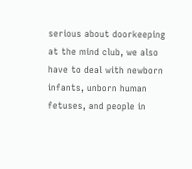serious about doorkeeping at the mind club, we also have to deal with newborn infants, unborn human fetuses, and people in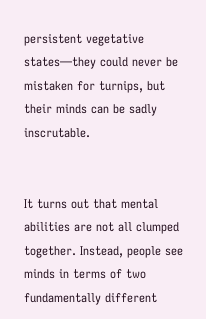persistent vegetative states—they could never be mistaken for turnips, but their minds can be sadly inscrutable.


It turns out that mental abilities are not all clumped together. Instead, people see minds in terms of two fundamentally different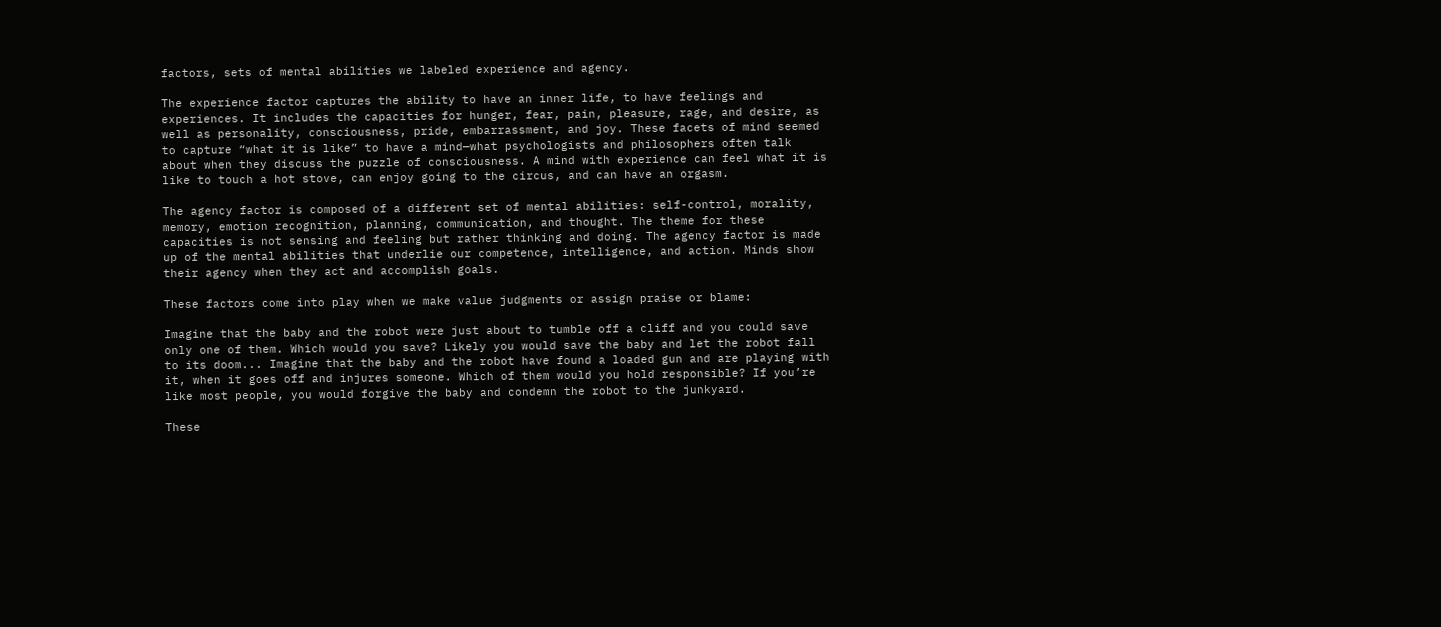factors, sets of mental abilities we labeled experience and agency.

The experience factor captures the ability to have an inner life, to have feelings and experiences. It includes the capacities for hunger, fear, pain, pleasure, rage, and desire, as well as personality, consciousness, pride, embarrassment, and joy. These facets of mind seemed to capture “what it is like” to have a mind—what psychologists and philosophers often talk about when they discuss the puzzle of consciousness. A mind with experience can feel what it is like to touch a hot stove, can enjoy going to the circus, and can have an orgasm.

The agency factor is composed of a different set of mental abilities: self-control, morality, memory, emotion recognition, planning, communication, and thought. The theme for these capacities is not sensing and feeling but rather thinking and doing. The agency factor is made up of the mental abilities that underlie our competence, intelligence, and action. Minds show their agency when they act and accomplish goals.

These factors come into play when we make value judgments or assign praise or blame:

Imagine that the baby and the robot were just about to tumble off a cliff and you could save only one of them. Which would you save? Likely you would save the baby and let the robot fall to its doom... Imagine that the baby and the robot have found a loaded gun and are playing with it, when it goes off and injures someone. Which of them would you hold responsible? If you’re like most people, you would forgive the baby and condemn the robot to the junkyard.

These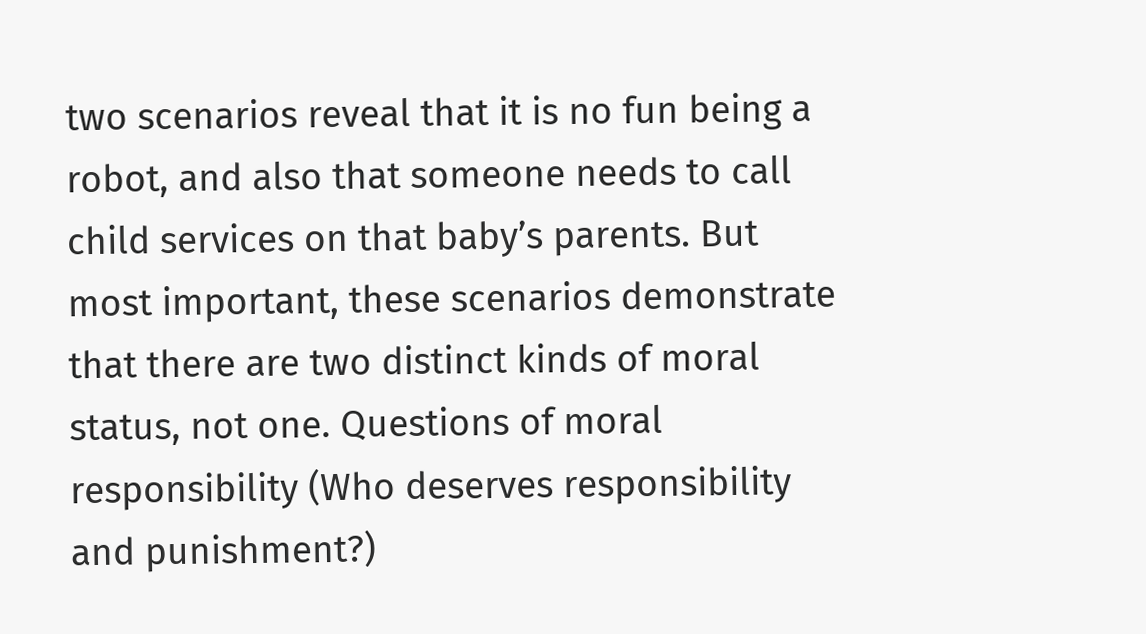two scenarios reveal that it is no fun being a robot, and also that someone needs to call child services on that baby’s parents. But most important, these scenarios demonstrate that there are two distinct kinds of moral status, not one. Questions of moral responsibility (Who deserves responsibility and punishment?)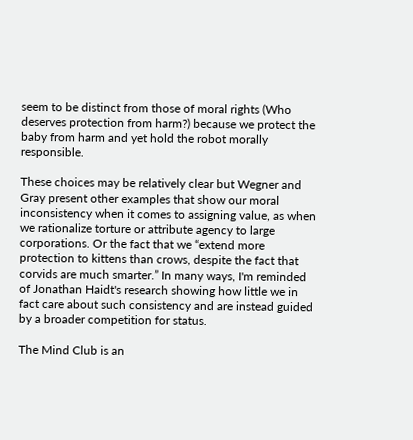seem to be distinct from those of moral rights (Who deserves protection from harm?) because we protect the baby from harm and yet hold the robot morally responsible.

These choices may be relatively clear but Wegner and Gray present other examples that show our moral inconsistency when it comes to assigning value, as when we rationalize torture or attribute agency to large corporations. Or the fact that we “extend more protection to kittens than crows, despite the fact that corvids are much smarter.” In many ways, I'm reminded of Jonathan Haidt's research showing how little we in fact care about such consistency and are instead guided by a broader competition for status.

The Mind Club is an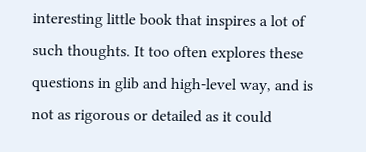interesting little book that inspires a lot of such thoughts. It too often explores these questions in glib and high-level way, and is not as rigorous or detailed as it could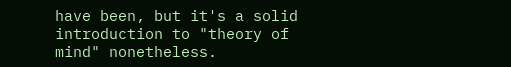have been, but it's a solid introduction to "theory of mind" nonetheless.